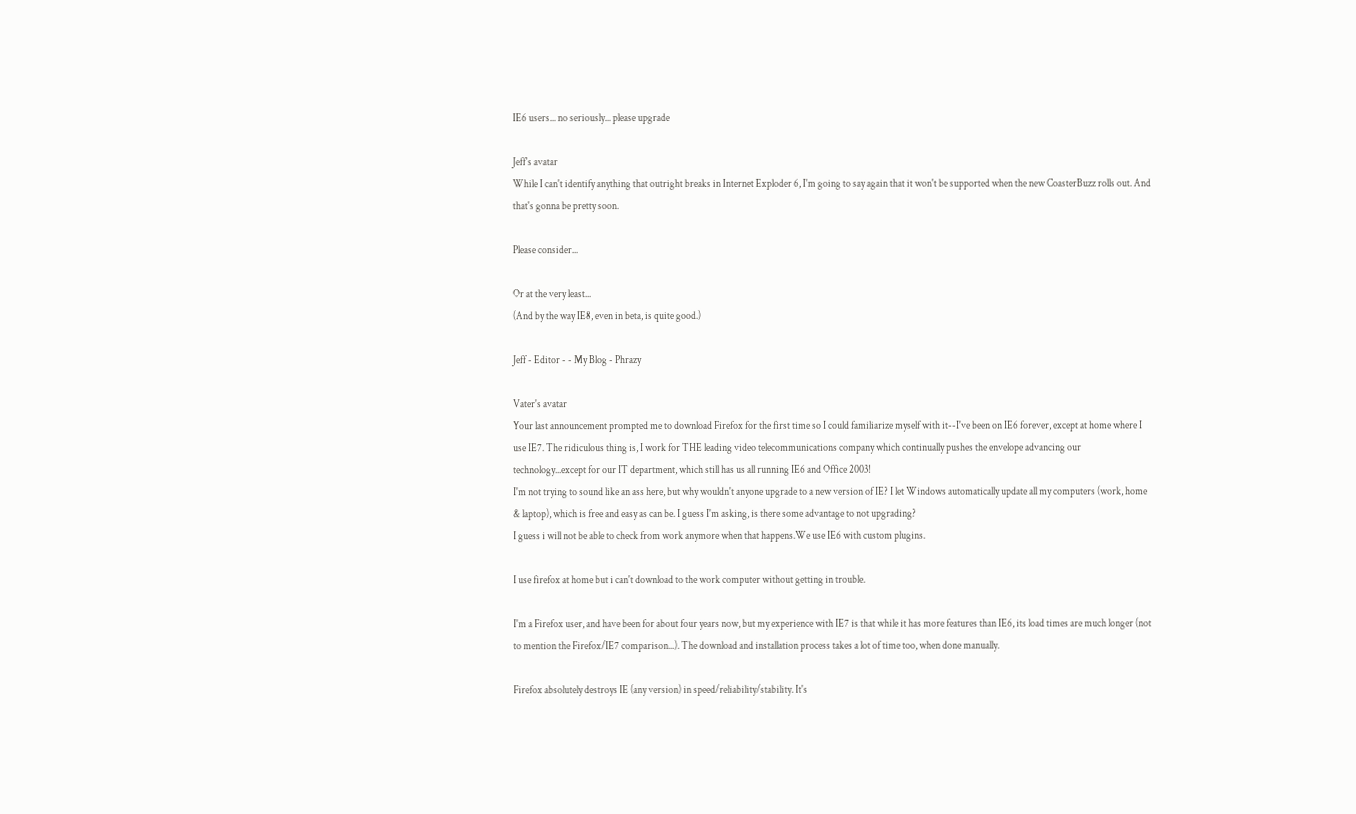IE6 users... no seriously... please upgrade

Jeff's avatar
While I can't identify anything that outright breaks in Internet Exploder 6, I'm going to say again that it won't be supported when the new CoasterBuzz rolls out. And that's gonna be pretty soon.

Please consider...

Or at the very least...
(And by the way IE8, even in beta, is quite good.)

Jeff - Editor - - My Blog - Phrazy

Vater's avatar
Your last announcement prompted me to download Firefox for the first time so I could familiarize myself with it--I've been on IE6 forever, except at home where I use IE7. The ridiculous thing is, I work for THE leading video telecommunications company which continually pushes the envelope advancing our technology...except for our IT department, which still has us all running IE6 and Office 2003!
I'm not trying to sound like an ass here, but why wouldn't anyone upgrade to a new version of IE? I let Windows automatically update all my computers (work, home & laptop), which is free and easy as can be. I guess I'm asking, is there some advantage to not upgrading?
I guess i will not be able to check from work anymore when that happens.We use IE6 with custom plugins.

I use firefox at home but i can't download to the work computer without getting in trouble.

I'm a Firefox user, and have been for about four years now, but my experience with IE7 is that while it has more features than IE6, its load times are much longer (not to mention the Firefox/IE7 comparison...). The download and installation process takes a lot of time too, when done manually.

Firefox absolutely destroys IE (any version) in speed/reliability/stability. It's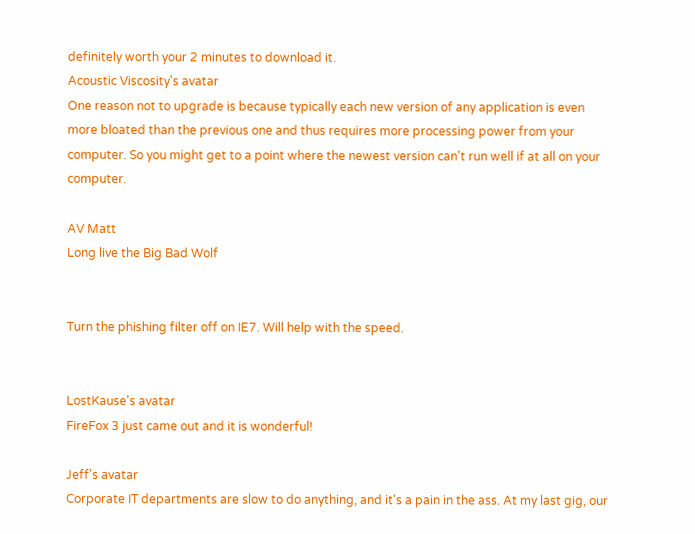definitely worth your 2 minutes to download it.
Acoustic Viscosity's avatar
One reason not to upgrade is because typically each new version of any application is even more bloated than the previous one and thus requires more processing power from your computer. So you might get to a point where the newest version can't run well if at all on your computer.

AV Matt
Long live the Big Bad Wolf


Turn the phishing filter off on IE7. Will help with the speed.


LostKause's avatar
FireFox 3 just came out and it is wonderful!

Jeff's avatar
Corporate IT departments are slow to do anything, and it's a pain in the ass. At my last gig, our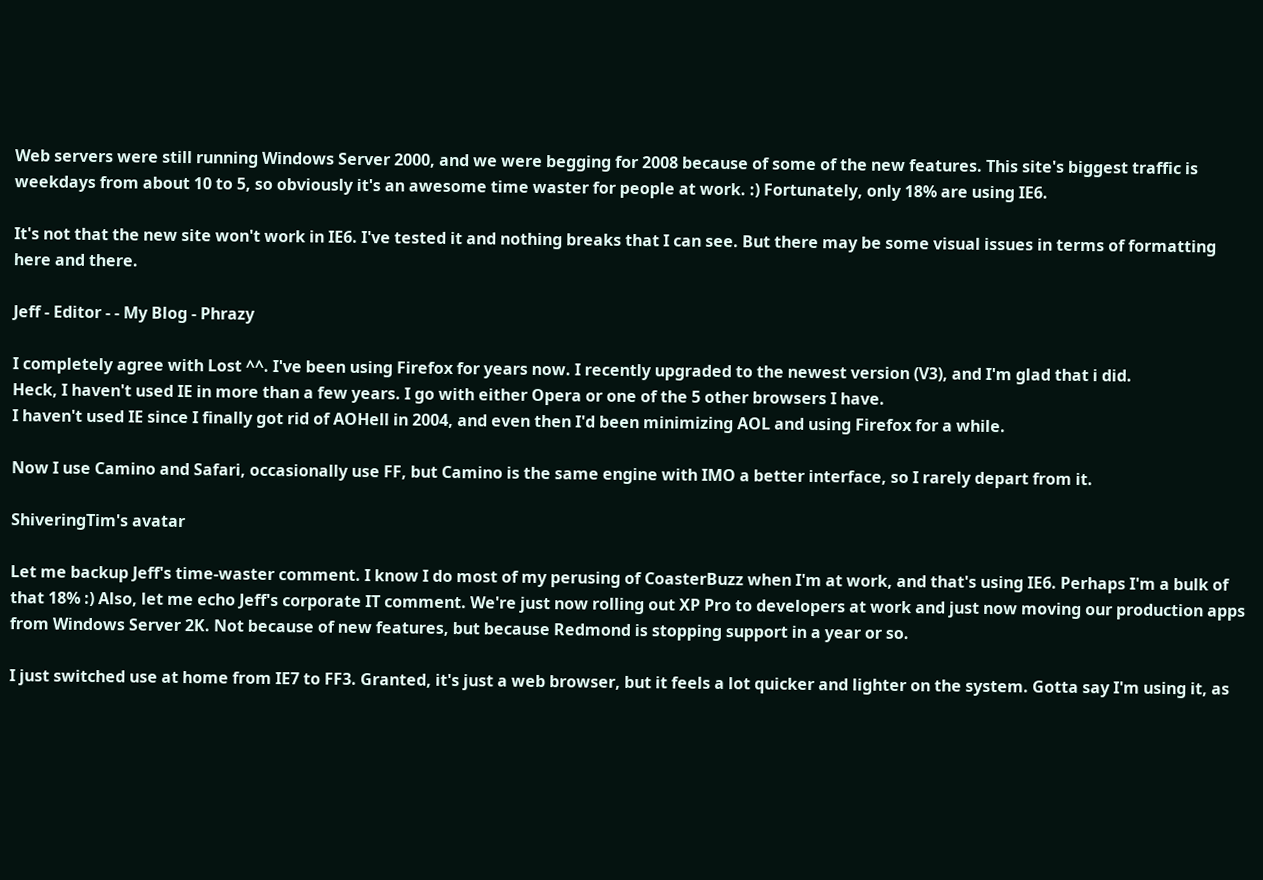Web servers were still running Windows Server 2000, and we were begging for 2008 because of some of the new features. This site's biggest traffic is weekdays from about 10 to 5, so obviously it's an awesome time waster for people at work. :) Fortunately, only 18% are using IE6.

It's not that the new site won't work in IE6. I've tested it and nothing breaks that I can see. But there may be some visual issues in terms of formatting here and there.

Jeff - Editor - - My Blog - Phrazy

I completely agree with Lost ^^. I've been using Firefox for years now. I recently upgraded to the newest version (V3), and I'm glad that i did.
Heck, I haven't used IE in more than a few years. I go with either Opera or one of the 5 other browsers I have.
I haven't used IE since I finally got rid of AOHell in 2004, and even then I'd been minimizing AOL and using Firefox for a while.

Now I use Camino and Safari, occasionally use FF, but Camino is the same engine with IMO a better interface, so I rarely depart from it.

ShiveringTim's avatar

Let me backup Jeff's time-waster comment. I know I do most of my perusing of CoasterBuzz when I'm at work, and that's using IE6. Perhaps I'm a bulk of that 18% :) Also, let me echo Jeff's corporate IT comment. We're just now rolling out XP Pro to developers at work and just now moving our production apps from Windows Server 2K. Not because of new features, but because Redmond is stopping support in a year or so.

I just switched use at home from IE7 to FF3. Granted, it's just a web browser, but it feels a lot quicker and lighter on the system. Gotta say I'm using it, as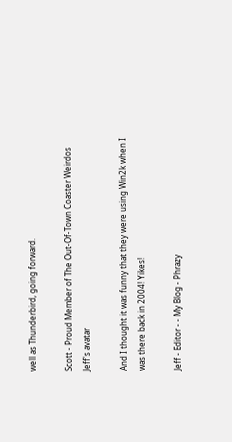well as Thunderbird, going forward.

Scott - Proud Member of The Out-Of-Town Coaster Weirdos
Jeff's avatar

And I thought it was funny that they were using Win2k when I was there back in 2004! Yikes!

Jeff - Editor - - My Blog - Phrazy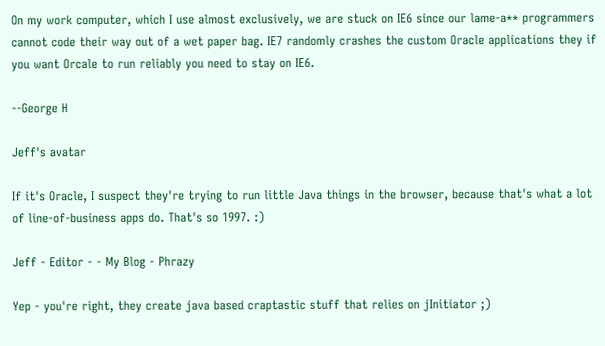On my work computer, which I use almost exclusively, we are stuck on IE6 since our lame-a** programmers cannot code their way out of a wet paper bag. IE7 randomly crashes the custom Oracle applications they if you want Orcale to run reliably you need to stay on IE6.

--George H

Jeff's avatar

If it's Oracle, I suspect they're trying to run little Java things in the browser, because that's what a lot of line-of-business apps do. That's so 1997. :)

Jeff - Editor - - My Blog - Phrazy

Yep - you're right, they create java based craptastic stuff that relies on jInitiator ;)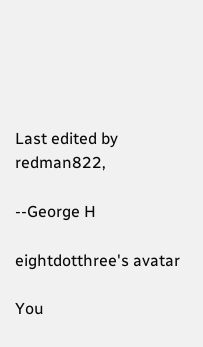Last edited by redman822,

--George H

eightdotthree's avatar

You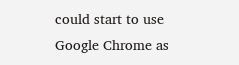could start to use Google Chrome as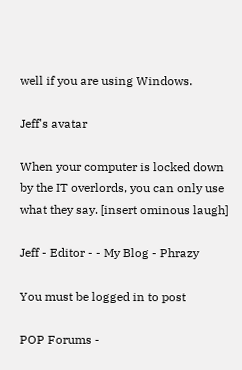well if you are using Windows.

Jeff's avatar

When your computer is locked down by the IT overlords, you can only use what they say. [insert ominous laugh]

Jeff - Editor - - My Blog - Phrazy

You must be logged in to post

POP Forums -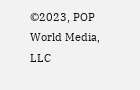©2023, POP World Media, LLC